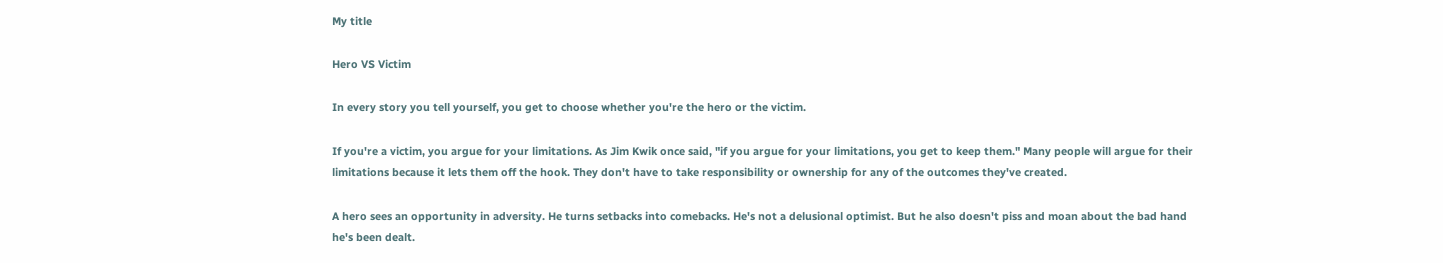My title

Hero VS Victim

In every story you tell yourself, you get to choose whether you're the hero or the victim.

If you're a victim, you argue for your limitations. As Jim Kwik once said, "if you argue for your limitations, you get to keep them." Many people will argue for their limitations because it lets them off the hook. They don't have to take responsibility or ownership for any of the outcomes they've created.

A hero sees an opportunity in adversity. He turns setbacks into comebacks. He's not a delusional optimist. But he also doesn't piss and moan about the bad hand he's been dealt.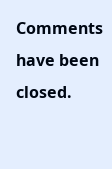Comments have been closed.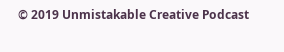© 2019 Unmistakable Creative Podcast